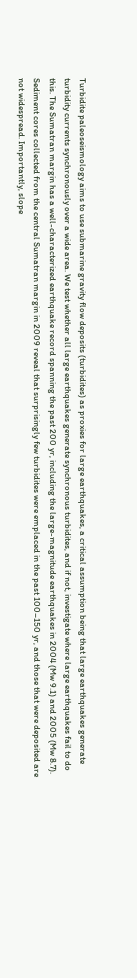Turbidite paleoseismology aims to use submarine gravity flow deposits (turbidites) as proxies for large earthquakes, a critical assumption being that large earthquakes generate turbidity currents synchronously over a wide area. We test whether all large earthquakes generate synchronous turbidites, and if not, investigate where large earthquakes fail to do this. The Sumatran margin has a well-characterized earthquake record spanning the past 200 yr, including the large-magnitude earthquakes in 2004 (Mw 9.1) and 2005 (Mw 8.7). Sediment cores collected from the central Sumatran margin in 2009 reveal that surprisingly few turbidites were emplaced in the past 100–150 yr, and those that were deposited are not widespread. Importantly, slope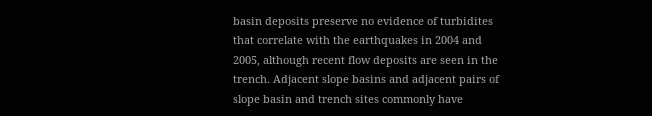basin deposits preserve no evidence of turbidites that correlate with the earthquakes in 2004 and 2005, although recent flow deposits are seen in the trench. Adjacent slope basins and adjacent pairs of slope basin and trench sites commonly have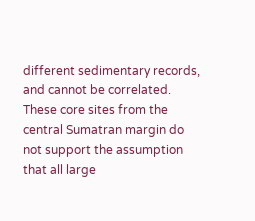different sedimentary records, and cannot be correlated. These core sites from the central Sumatran margin do not support the assumption that all large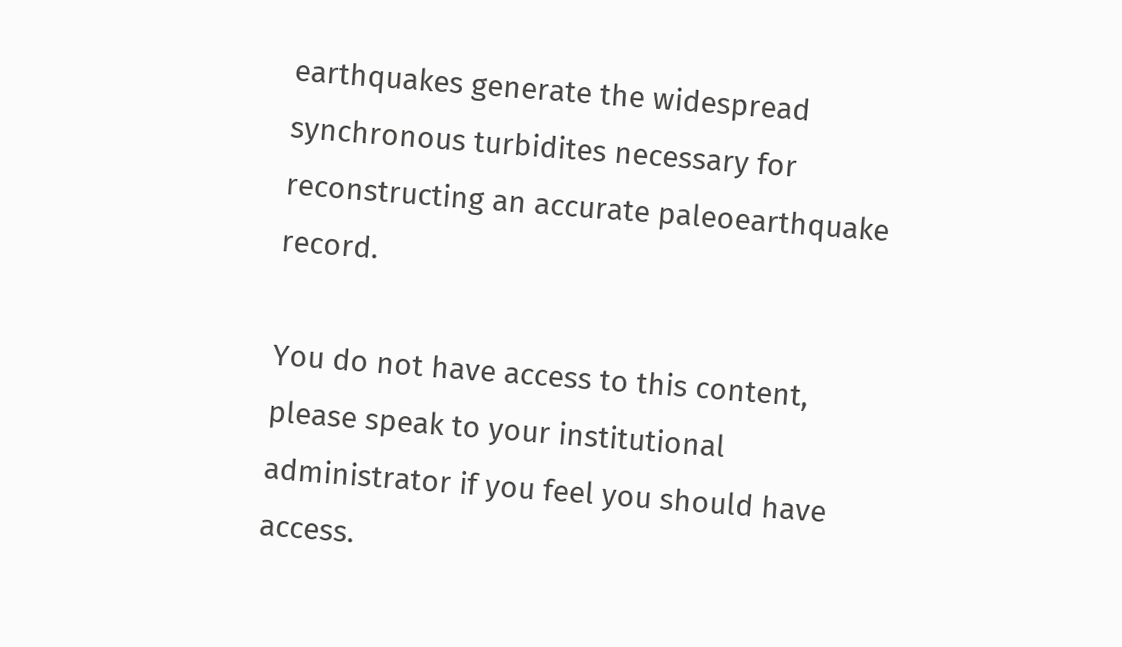earthquakes generate the widespread synchronous turbidites necessary for reconstructing an accurate paleoearthquake record.

You do not have access to this content, please speak to your institutional administrator if you feel you should have access.